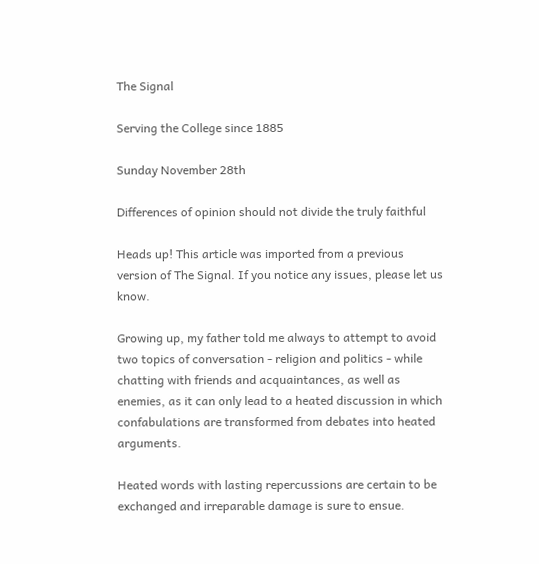The Signal

Serving the College since 1885

Sunday November 28th

Differences of opinion should not divide the truly faithful

Heads up! This article was imported from a previous version of The Signal. If you notice any issues, please let us know.

Growing up, my father told me always to attempt to avoid two topics of conversation - religion and politics - while chatting with friends and acquaintances, as well as enemies, as it can only lead to a heated discussion in which confabulations are transformed from debates into heated arguments.

Heated words with lasting repercussions are certain to be exchanged and irreparable damage is sure to ensue.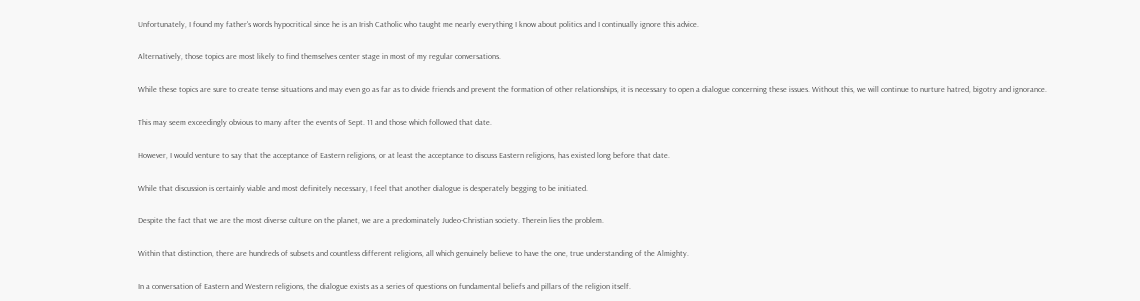Unfortunately, I found my father's words hypocritical since he is an Irish Catholic who taught me nearly everything I know about politics and I continually ignore this advice.

Alternatively, those topics are most likely to find themselves center stage in most of my regular conversations.

While these topics are sure to create tense situations and may even go as far as to divide friends and prevent the formation of other relationships, it is necessary to open a dialogue concerning these issues. Without this, we will continue to nurture hatred, bigotry and ignorance.

This may seem exceedingly obvious to many after the events of Sept. 11 and those which followed that date.

However, I would venture to say that the acceptance of Eastern religions, or at least the acceptance to discuss Eastern religions, has existed long before that date.

While that discussion is certainly viable and most definitely necessary, I feel that another dialogue is desperately begging to be initiated.

Despite the fact that we are the most diverse culture on the planet, we are a predominately Judeo-Christian society. Therein lies the problem.

Within that distinction, there are hundreds of subsets and countless different religions, all which genuinely believe to have the one, true understanding of the Almighty.

In a conversation of Eastern and Western religions, the dialogue exists as a series of questions on fundamental beliefs and pillars of the religion itself.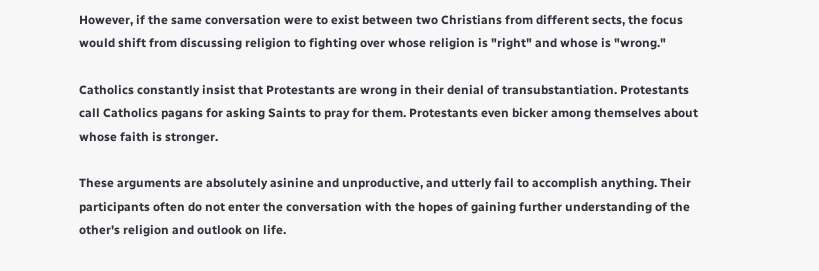However, if the same conversation were to exist between two Christians from different sects, the focus would shift from discussing religion to fighting over whose religion is "right" and whose is "wrong."

Catholics constantly insist that Protestants are wrong in their denial of transubstantiation. Protestants call Catholics pagans for asking Saints to pray for them. Protestants even bicker among themselves about whose faith is stronger.

These arguments are absolutely asinine and unproductive, and utterly fail to accomplish anything. Their participants often do not enter the conversation with the hopes of gaining further understanding of the other's religion and outlook on life.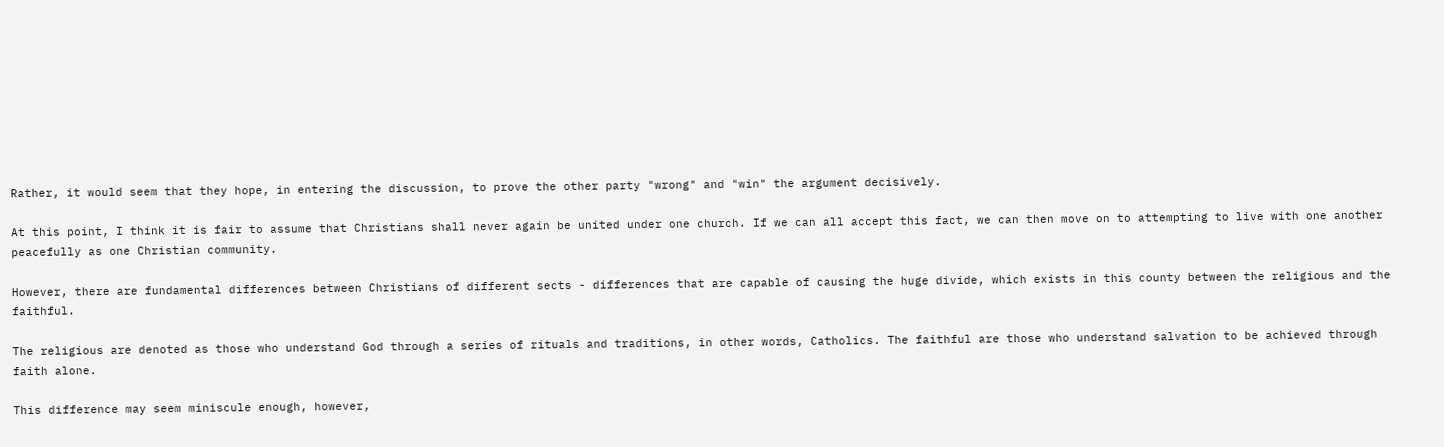Rather, it would seem that they hope, in entering the discussion, to prove the other party "wrong" and "win" the argument decisively.

At this point, I think it is fair to assume that Christians shall never again be united under one church. If we can all accept this fact, we can then move on to attempting to live with one another peacefully as one Christian community.

However, there are fundamental differences between Christians of different sects - differences that are capable of causing the huge divide, which exists in this county between the religious and the faithful.

The religious are denoted as those who understand God through a series of rituals and traditions, in other words, Catholics. The faithful are those who understand salvation to be achieved through faith alone.

This difference may seem miniscule enough, however,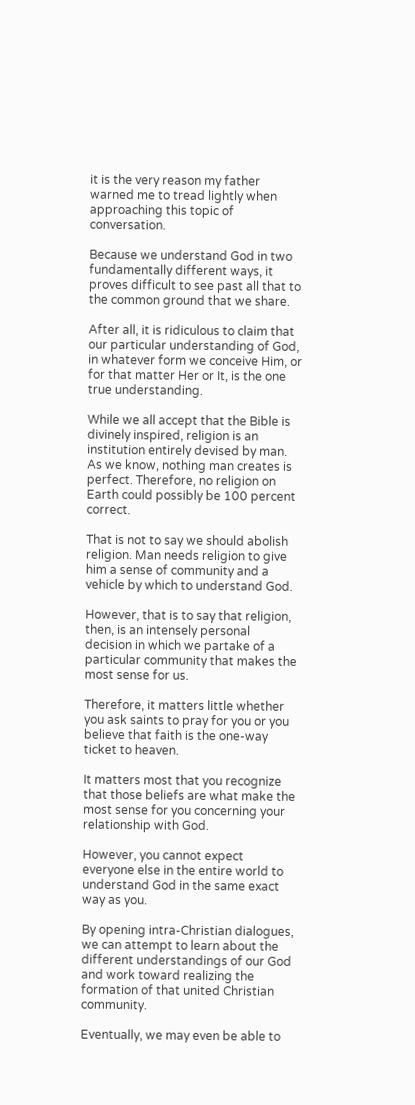it is the very reason my father warned me to tread lightly when approaching this topic of conversation.

Because we understand God in two fundamentally different ways, it proves difficult to see past all that to the common ground that we share.

After all, it is ridiculous to claim that our particular understanding of God, in whatever form we conceive Him, or for that matter Her or It, is the one true understanding.

While we all accept that the Bible is divinely inspired, religion is an institution entirely devised by man. As we know, nothing man creates is perfect. Therefore, no religion on Earth could possibly be 100 percent correct.

That is not to say we should abolish religion. Man needs religion to give him a sense of community and a vehicle by which to understand God.

However, that is to say that religion, then, is an intensely personal decision in which we partake of a particular community that makes the most sense for us.

Therefore, it matters little whether you ask saints to pray for you or you believe that faith is the one-way ticket to heaven.

It matters most that you recognize that those beliefs are what make the most sense for you concerning your relationship with God.

However, you cannot expect everyone else in the entire world to understand God in the same exact way as you.

By opening intra-Christian dialogues, we can attempt to learn about the different understandings of our God and work toward realizing the formation of that united Christian community.

Eventually, we may even be able to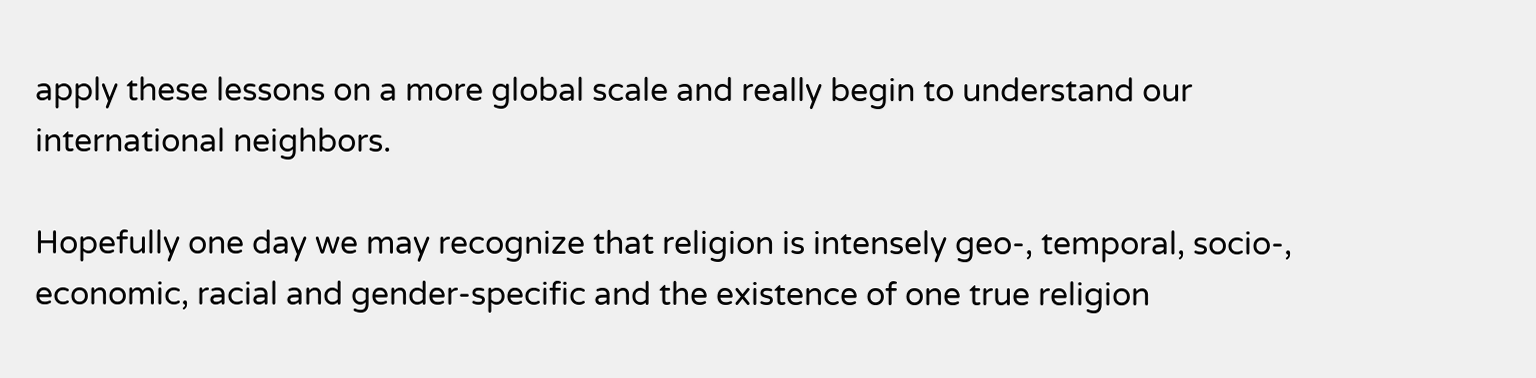apply these lessons on a more global scale and really begin to understand our international neighbors.

Hopefully one day we may recognize that religion is intensely geo-, temporal, socio-, economic, racial and gender-specific and the existence of one true religion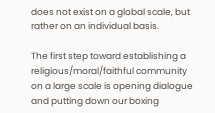does not exist on a global scale, but rather on an individual basis.

The first step toward establishing a religious/moral/faithful community on a large scale is opening dialogue and putting down our boxing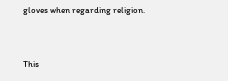gloves when regarding religion.


This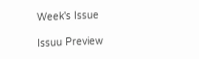Week's Issue

Issuu Preview